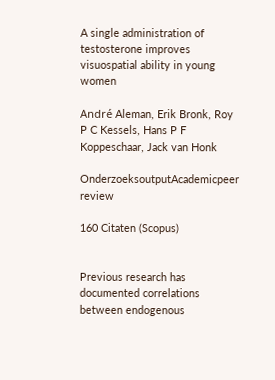A single administration of testosterone improves visuospatial ability in young women

André Aleman, Erik Bronk, Roy P C Kessels, Hans P F Koppeschaar, Jack van Honk

OnderzoeksoutputAcademicpeer review

160 Citaten (Scopus)


Previous research has documented correlations between endogenous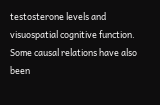testosterone levels and visuospatial cognitive function. Some causal relations have also been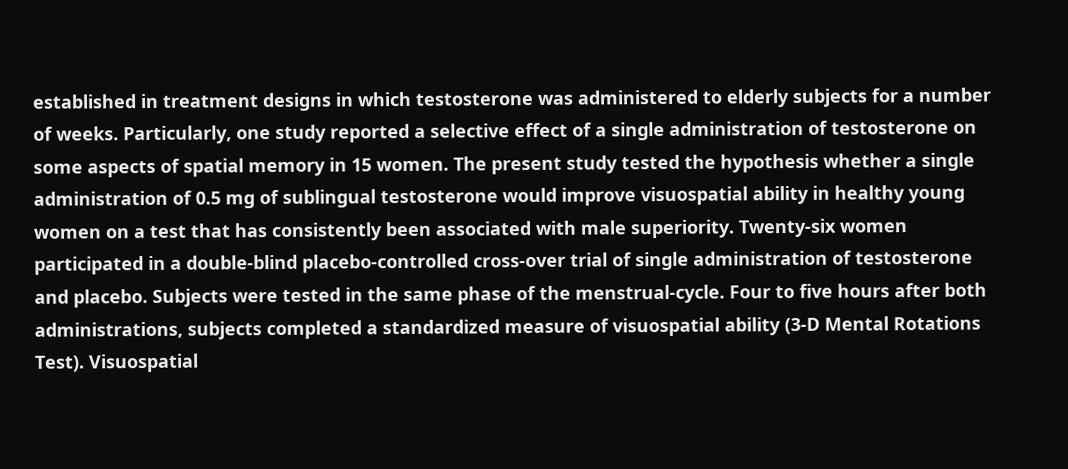established in treatment designs in which testosterone was administered to elderly subjects for a number of weeks. Particularly, one study reported a selective effect of a single administration of testosterone on some aspects of spatial memory in 15 women. The present study tested the hypothesis whether a single administration of 0.5 mg of sublingual testosterone would improve visuospatial ability in healthy young women on a test that has consistently been associated with male superiority. Twenty-six women participated in a double-blind placebo-controlled cross-over trial of single administration of testosterone and placebo. Subjects were tested in the same phase of the menstrual-cycle. Four to five hours after both administrations, subjects completed a standardized measure of visuospatial ability (3-D Mental Rotations Test). Visuospatial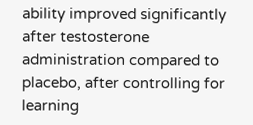ability improved significantly after testosterone administration compared to placebo, after controlling for learning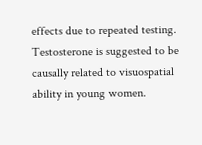effects due to repeated testing. Testosterone is suggested to be causally related to visuospatial ability in young women.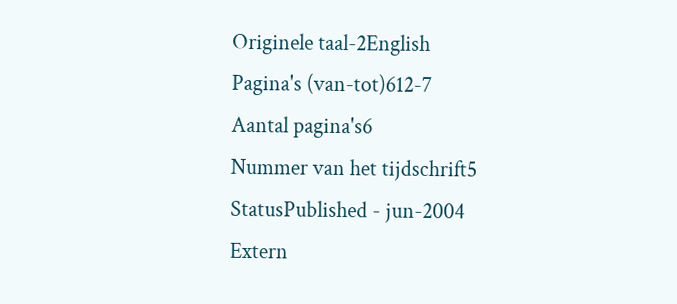Originele taal-2English
Pagina's (van-tot)612-7
Aantal pagina's6
Nummer van het tijdschrift5
StatusPublished - jun-2004
Extern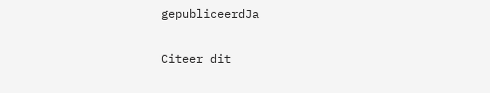gepubliceerdJa

Citeer dit